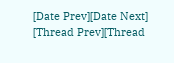[Date Prev][Date Next] [Thread Prev][Thread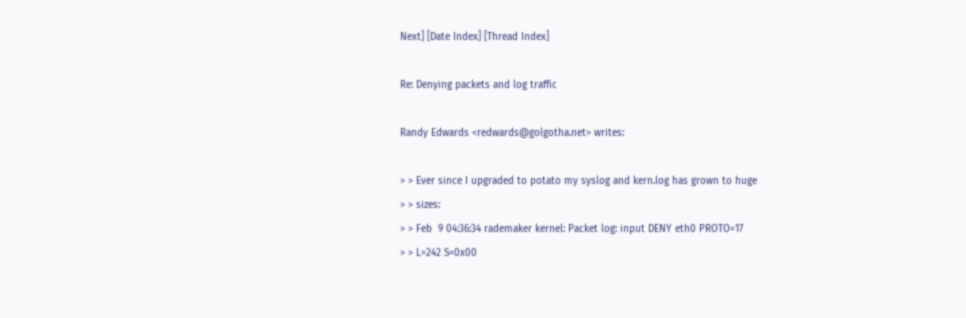Next] [Date Index] [Thread Index]

Re: Denying packets and log traffic

Randy Edwards <redwards@golgotha.net> writes:

> > Ever since I upgraded to potato my syslog and kern.log has grown to huge
> > sizes:
> > Feb  9 04:36:34 rademaker kernel: Packet log: input DENY eth0 PROTO=17
> > L=242 S=0x00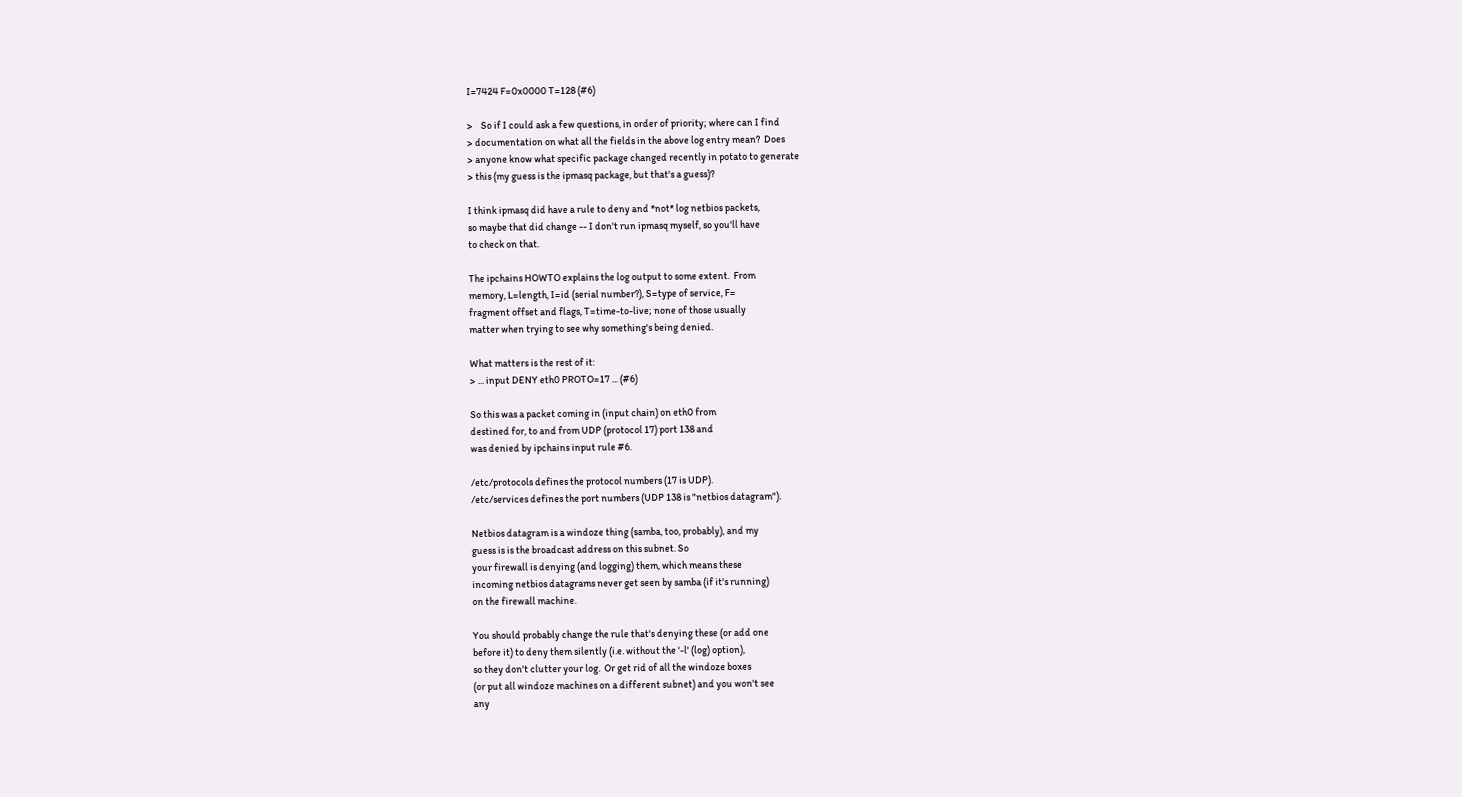I=7424 F=0x0000 T=128 (#6)

>    So if I could ask a few questions, in order of priority; where can I find
> documentation on what all the fields in the above log entry mean?  Does
> anyone know what specific package changed recently in potato to generate
> this (my guess is the ipmasq package, but that's a guess)?

I think ipmasq did have a rule to deny and *not* log netbios packets,
so maybe that did change -- I don't run ipmasq myself, so you'll have
to check on that.

The ipchains HOWTO explains the log output to some extent.  From
memory, L=length, I=id (serial number?), S=type of service, F=
fragment offset and flags, T=time-to-live; none of those usually
matter when trying to see why something's being denied.

What matters is the rest of it:
> ... input DENY eth0 PROTO=17 ... (#6)

So this was a packet coming in (input chain) on eth0 from
destined for, to and from UDP (protocol 17) port 138 and
was denied by ipchains input rule #6.

/etc/protocols defines the protocol numbers (17 is UDP).
/etc/services defines the port numbers (UDP 138 is "netbios datagram").

Netbios datagram is a windoze thing (samba, too, probably), and my
guess is is the broadcast address on this subnet. So
your firewall is denying (and logging) them, which means these
incoming netbios datagrams never get seen by samba (if it's running)
on the firewall machine.

You should probably change the rule that's denying these (or add one
before it) to deny them silently (i.e. without the '-l' (log) option),
so they don't clutter your log.  Or get rid of all the windoze boxes
(or put all windoze machines on a different subnet) and you won't see
any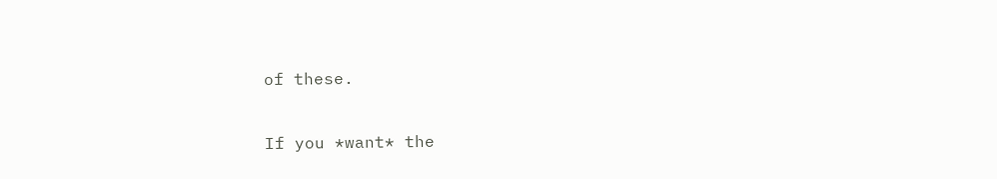of these.

If you *want* the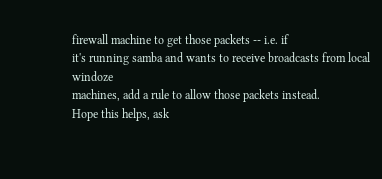firewall machine to get those packets -- i.e. if
it's running samba and wants to receive broadcasts from local windoze
machines, add a rule to allow those packets instead.
Hope this helps, ask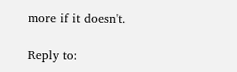more if it doesn't.

Reply to: